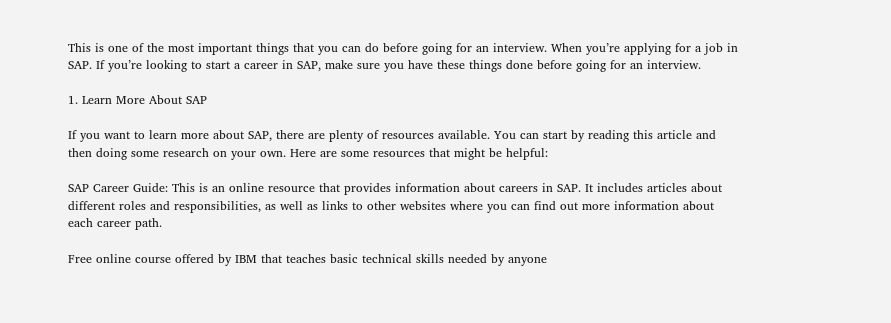This is one of the most important things that you can do before going for an interview. When you’re applying for a job in SAP. If you’re looking to start a career in SAP, make sure you have these things done before going for an interview.

1. Learn More About SAP

If you want to learn more about SAP, there are plenty of resources available. You can start by reading this article and then doing some research on your own. Here are some resources that might be helpful:

SAP Career Guide: This is an online resource that provides information about careers in SAP. It includes articles about different roles and responsibilities, as well as links to other websites where you can find out more information about each career path.

Free online course offered by IBM that teaches basic technical skills needed by anyone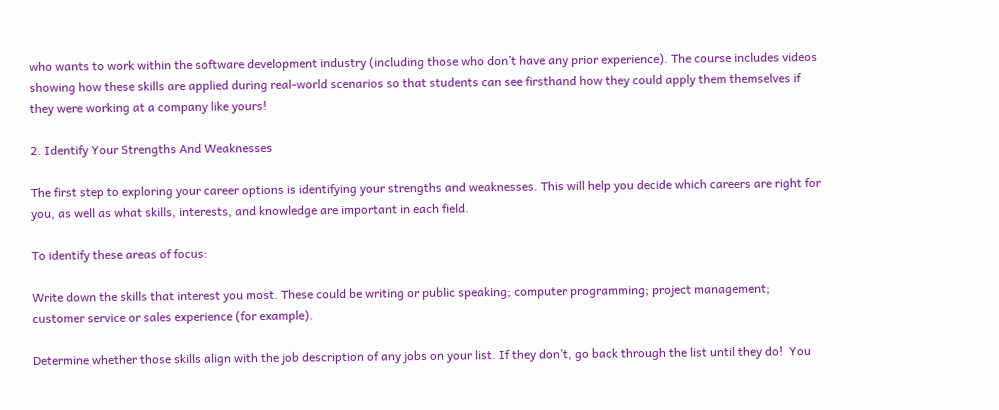who wants to work within the software development industry (including those who don’t have any prior experience). The course includes videos showing how these skills are applied during real-world scenarios so that students can see firsthand how they could apply them themselves if they were working at a company like yours!

2. Identify Your Strengths And Weaknesses

The first step to exploring your career options is identifying your strengths and weaknesses. This will help you decide which careers are right for you, as well as what skills, interests, and knowledge are important in each field.

To identify these areas of focus:

Write down the skills that interest you most. These could be writing or public speaking; computer programming; project management; customer service or sales experience (for example).

Determine whether those skills align with the job description of any jobs on your list. If they don’t, go back through the list until they do!  You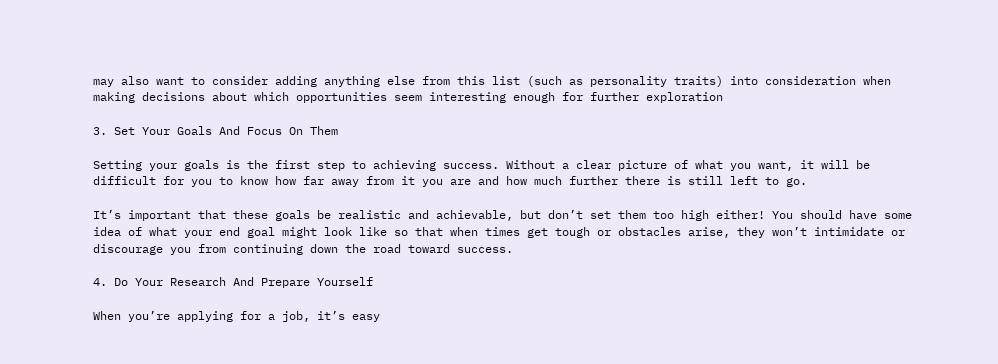may also want to consider adding anything else from this list (such as personality traits) into consideration when making decisions about which opportunities seem interesting enough for further exploration

3. Set Your Goals And Focus On Them

Setting your goals is the first step to achieving success. Without a clear picture of what you want, it will be difficult for you to know how far away from it you are and how much further there is still left to go.

It’s important that these goals be realistic and achievable, but don’t set them too high either! You should have some idea of what your end goal might look like so that when times get tough or obstacles arise, they won’t intimidate or discourage you from continuing down the road toward success.

4. Do Your Research And Prepare Yourself

When you’re applying for a job, it’s easy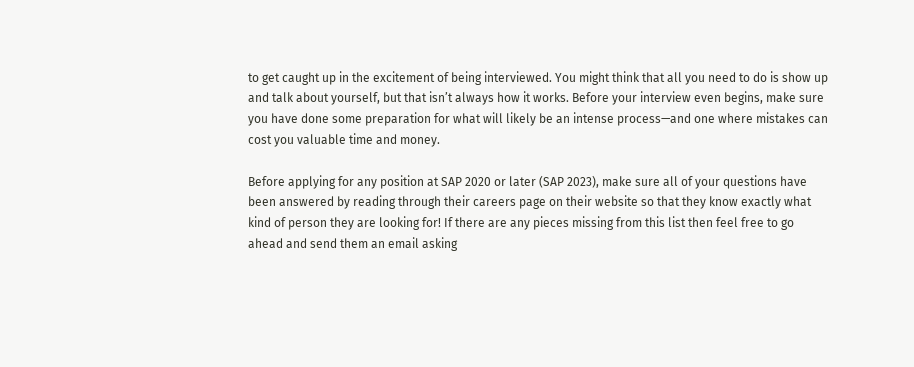to get caught up in the excitement of being interviewed. You might think that all you need to do is show up and talk about yourself, but that isn’t always how it works. Before your interview even begins, make sure you have done some preparation for what will likely be an intense process—and one where mistakes can cost you valuable time and money.

Before applying for any position at SAP 2020 or later (SAP 2023), make sure all of your questions have been answered by reading through their careers page on their website so that they know exactly what kind of person they are looking for! If there are any pieces missing from this list then feel free to go ahead and send them an email asking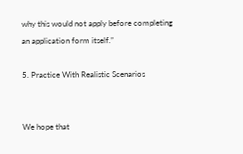why this would not apply before completing an application form itself.”

5. Practice With Realistic Scenarios


We hope that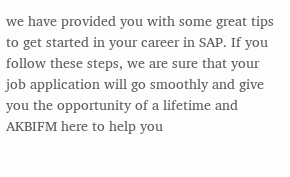we have provided you with some great tips to get started in your career in SAP. If you follow these steps, we are sure that your job application will go smoothly and give you the opportunity of a lifetime and AKBIFM here to help you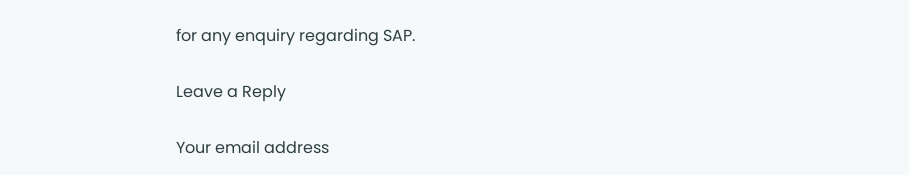for any enquiry regarding SAP.

Leave a Reply

Your email address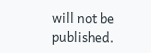will not be published.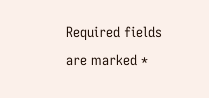Required fields are marked *